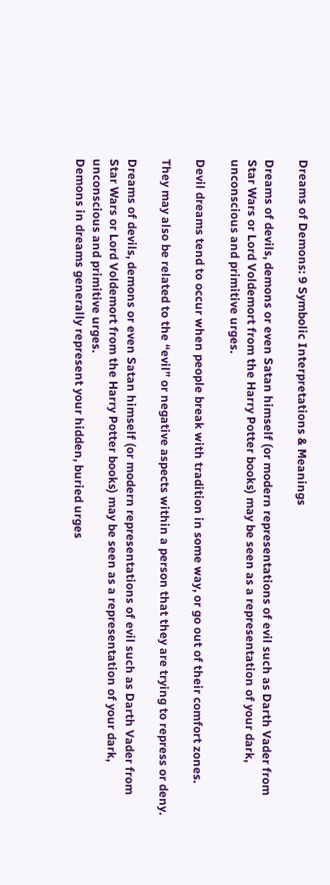Dreams of Demons: 9 Symbolic Interpretations & Meanings

Dreams of devils, demons or even Satan himself (or modern representations of evil such as Darth Vader from Star Wars or Lord Voldemort from the Harry Potter books) may be seen as a representation of your dark, unconscious and primitive urges.

Devil dreams tend to occur when people break with tradition in some way, or go out of their comfort zones.

They may also be related to the “evil” or negative aspects within a person that they are trying to repress or deny.

Dreams of devils, demons or even Satan himself (or modern representations of evil such as Darth Vader from Star Wars or Lord Voldemort from the Harry Potter books) may be seen as a representation of your dark, unconscious and primitive urges.
Demons in dreams generally represent your hidden, buried urges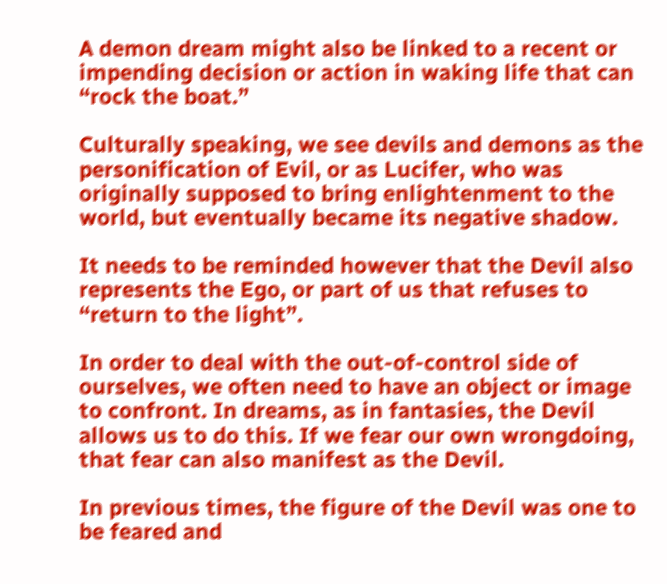A demon dream might also be linked to a recent or impending decision or action in waking life that can “rock the boat.”

Culturally speaking, we see devils and demons as the personification of Evil, or as Lucifer, who was originally supposed to bring enlightenment to the world, but eventually became its negative shadow.

It needs to be reminded however that the Devil also represents the Ego, or part of us that refuses to “return to the light”.

In order to deal with the out-of-control side of ourselves, we often need to have an object or image to confront. In dreams, as in fantasies, the Devil allows us to do this. If we fear our own wrongdoing, that fear can also manifest as the Devil.

In previous times, the figure of the Devil was one to be feared and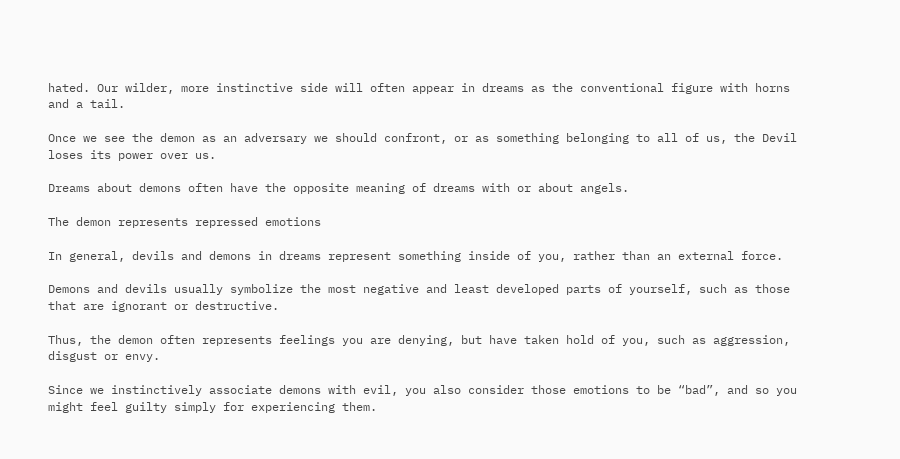hated. Our wilder, more instinctive side will often appear in dreams as the conventional figure with horns and a tail.

Once we see the demon as an adversary we should confront, or as something belonging to all of us, the Devil loses its power over us.

Dreams about demons often have the opposite meaning of dreams with or about angels.

The demon represents repressed emotions

In general, devils and demons in dreams represent something inside of you, rather than an external force.

Demons and devils usually symbolize the most negative and least developed parts of yourself, such as those that are ignorant or destructive.

Thus, the demon often represents feelings you are denying, but have taken hold of you, such as aggression, disgust or envy.

Since we instinctively associate demons with evil, you also consider those emotions to be “bad”, and so you might feel guilty simply for experiencing them.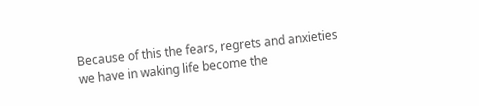Because of this the fears, regrets and anxieties we have in waking life become the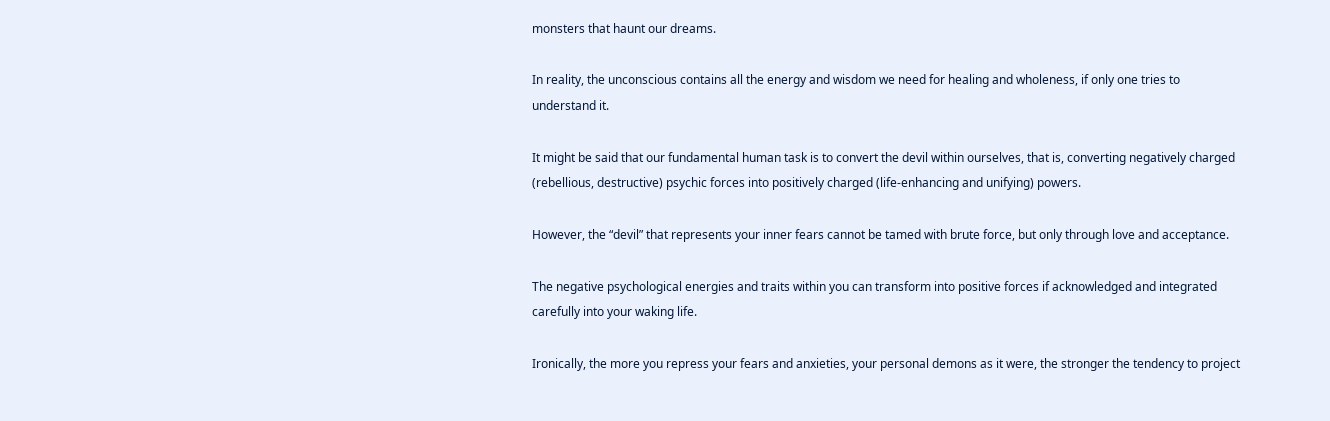monsters that haunt our dreams.

In reality, the unconscious contains all the energy and wisdom we need for healing and wholeness, if only one tries to understand it.

It might be said that our fundamental human task is to convert the devil within ourselves, that is, converting negatively charged (rebellious, destructive) psychic forces into positively charged (life-enhancing and unifying) powers.

However, the “devil” that represents your inner fears cannot be tamed with brute force, but only through love and acceptance.

The negative psychological energies and traits within you can transform into positive forces if acknowledged and integrated carefully into your waking life.

Ironically, the more you repress your fears and anxieties, your personal demons as it were, the stronger the tendency to project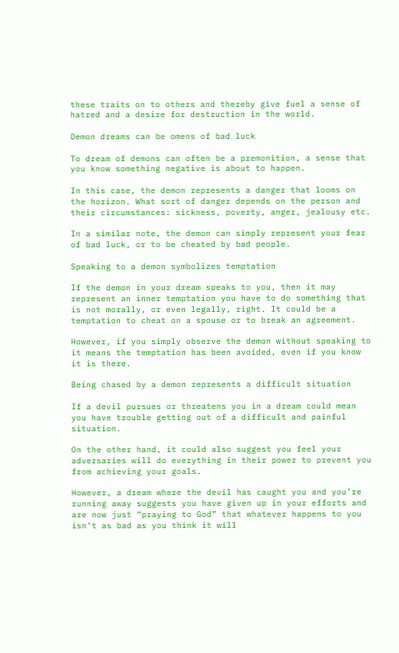these traits on to others and thereby give fuel a sense of hatred and a desire for destruction in the world.

Demon dreams can be omens of bad luck

To dream of demons can often be a premonition, a sense that you know something negative is about to happen.

In this case, the demon represents a danger that looms on the horizon. What sort of danger depends on the person and their circumstances: sickness, poverty, anger, jealousy etc.

In a similar note, the demon can simply represent your fear of bad luck, or to be cheated by bad people.

Speaking to a demon symbolizes temptation

If the demon in your dream speaks to you, then it may represent an inner temptation you have to do something that is not morally, or even legally, right. It could be a temptation to cheat on a spouse or to break an agreement.

However, if you simply observe the demon without speaking to it means the temptation has been avoided, even if you know it is there.

Being chased by a demon represents a difficult situation

If a devil pursues or threatens you in a dream could mean you have trouble getting out of a difficult and painful situation.

On the other hand, it could also suggest you feel your adversaries will do everything in their power to prevent you from achieving your goals.

However, a dream where the devil has caught you and you’re running away suggests you have given up in your efforts and are now just “praying to God” that whatever happens to you isn’t as bad as you think it will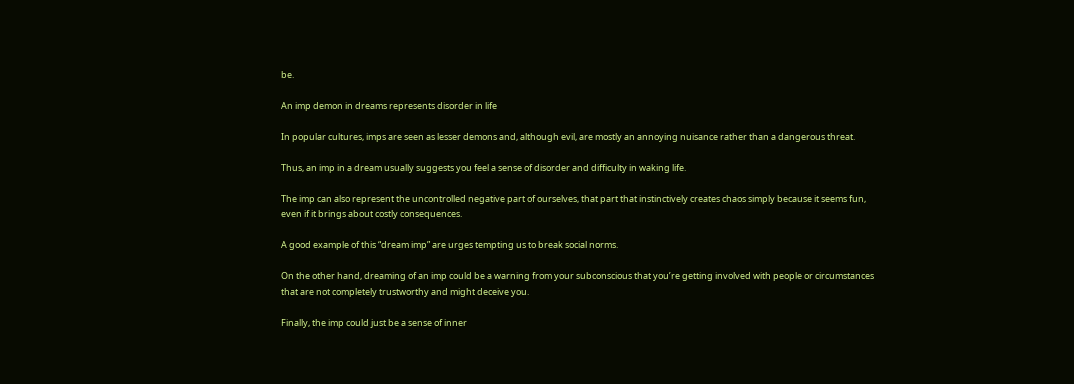be.

An imp demon in dreams represents disorder in life

In popular cultures, imps are seen as lesser demons and, although evil, are mostly an annoying nuisance rather than a dangerous threat.

Thus, an imp in a dream usually suggests you feel a sense of disorder and difficulty in waking life.

The imp can also represent the uncontrolled negative part of ourselves, that part that instinctively creates chaos simply because it seems fun, even if it brings about costly consequences.

A good example of this “dream imp” are urges tempting us to break social norms.

On the other hand, dreaming of an imp could be a warning from your subconscious that you’re getting involved with people or circumstances that are not completely trustworthy and might deceive you.

Finally, the imp could just be a sense of inner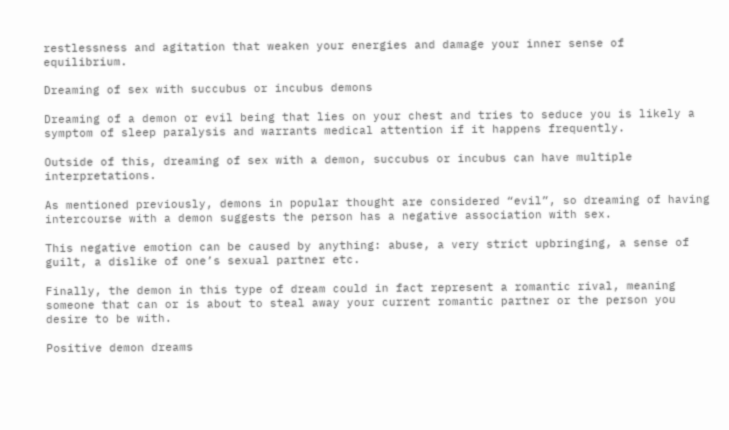restlessness and agitation that weaken your energies and damage your inner sense of equilibrium.

Dreaming of sex with succubus or incubus demons

Dreaming of a demon or evil being that lies on your chest and tries to seduce you is likely a symptom of sleep paralysis and warrants medical attention if it happens frequently.

Outside of this, dreaming of sex with a demon, succubus or incubus can have multiple interpretations.

As mentioned previously, demons in popular thought are considered “evil”, so dreaming of having intercourse with a demon suggests the person has a negative association with sex.

This negative emotion can be caused by anything: abuse, a very strict upbringing, a sense of guilt, a dislike of one’s sexual partner etc.

Finally, the demon in this type of dream could in fact represent a romantic rival, meaning someone that can or is about to steal away your current romantic partner or the person you desire to be with.

Positive demon dreams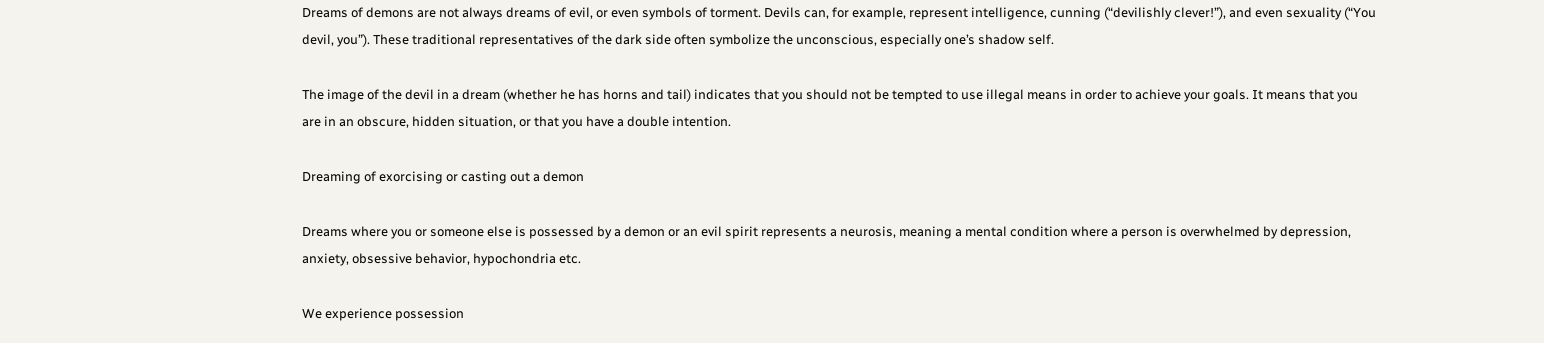Dreams of demons are not always dreams of evil, or even symbols of torment. Devils can, for example, represent intelligence, cunning (“devilishly clever!”), and even sexuality (“You devil, you”). These traditional representatives of the dark side often symbolize the unconscious, especially one’s shadow self.

The image of the devil in a dream (whether he has horns and tail) indicates that you should not be tempted to use illegal means in order to achieve your goals. It means that you are in an obscure, hidden situation, or that you have a double intention.

Dreaming of exorcising or casting out a demon

Dreams where you or someone else is possessed by a demon or an evil spirit represents a neurosis, meaning a mental condition where a person is overwhelmed by depression, anxiety, obsessive behavior, hypochondria etc.

We experience possession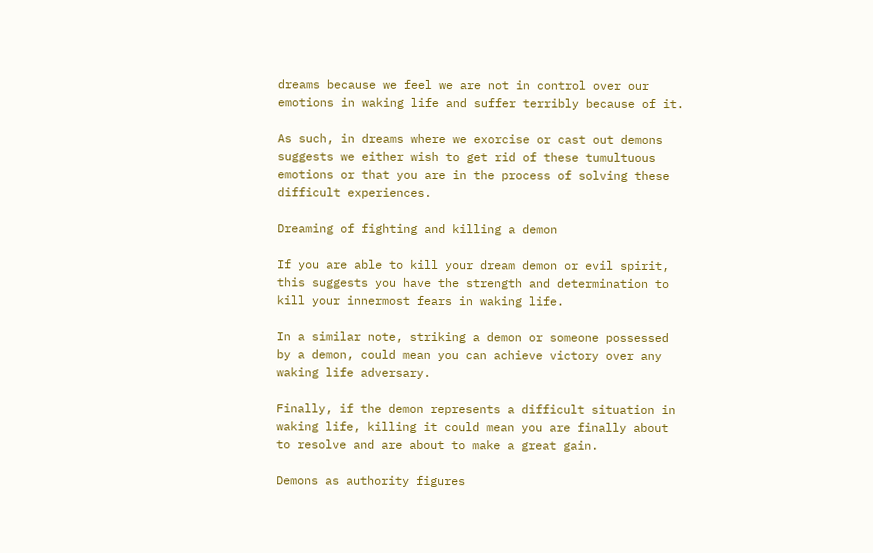dreams because we feel we are not in control over our emotions in waking life and suffer terribly because of it.

As such, in dreams where we exorcise or cast out demons suggests we either wish to get rid of these tumultuous emotions or that you are in the process of solving these difficult experiences.

Dreaming of fighting and killing a demon

If you are able to kill your dream demon or evil spirit, this suggests you have the strength and determination to kill your innermost fears in waking life.

In a similar note, striking a demon or someone possessed by a demon, could mean you can achieve victory over any waking life adversary.

Finally, if the demon represents a difficult situation in waking life, killing it could mean you are finally about to resolve and are about to make a great gain.

Demons as authority figures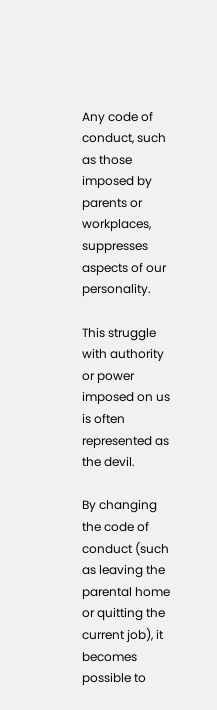Any code of conduct, such as those imposed by parents or workplaces, suppresses aspects of our personality.

This struggle with authority or power imposed on us is often represented as the devil.

By changing the code of conduct (such as leaving the parental home or quitting the current job), it becomes possible to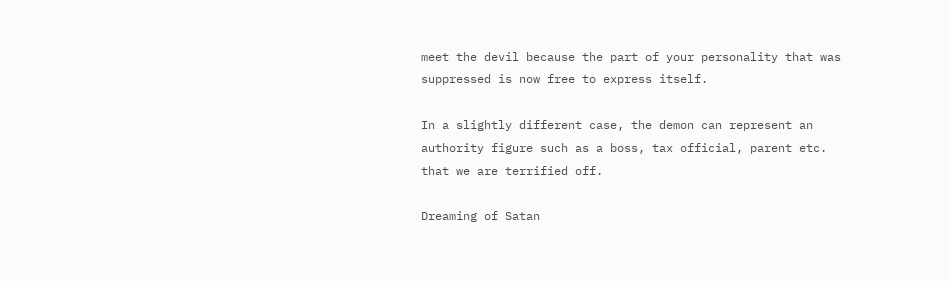meet the devil because the part of your personality that was suppressed is now free to express itself.

In a slightly different case, the demon can represent an authority figure such as a boss, tax official, parent etc. that we are terrified off.

Dreaming of Satan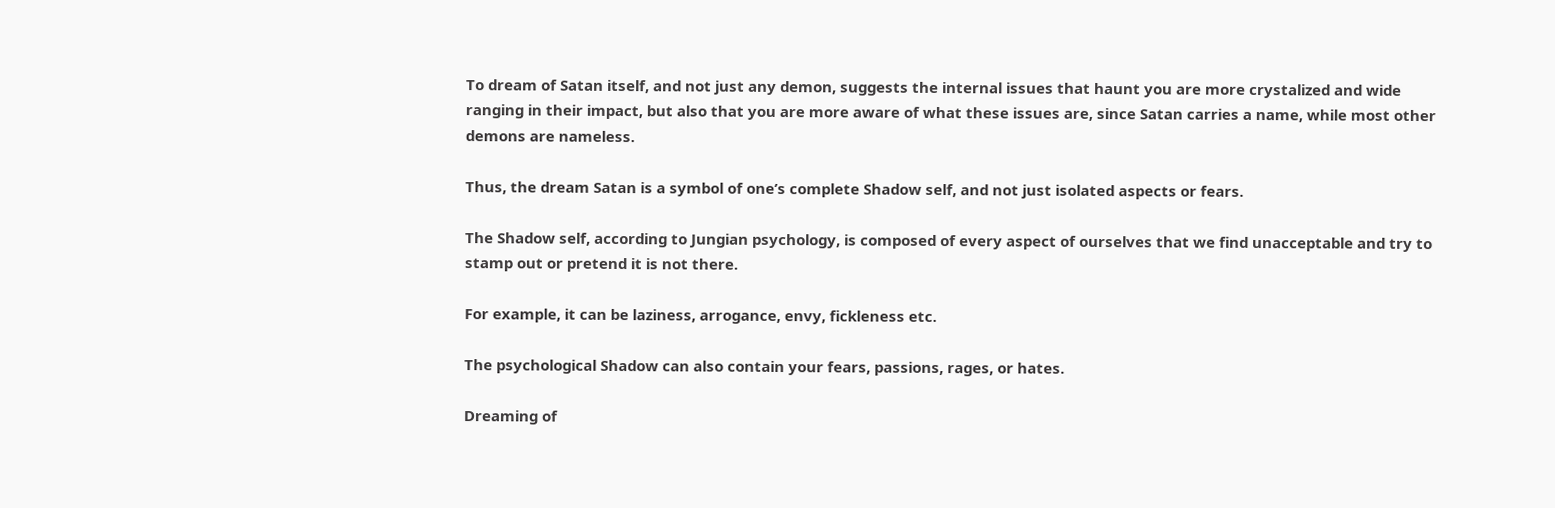To dream of Satan itself, and not just any demon, suggests the internal issues that haunt you are more crystalized and wide ranging in their impact, but also that you are more aware of what these issues are, since Satan carries a name, while most other demons are nameless.

Thus, the dream Satan is a symbol of one’s complete Shadow self, and not just isolated aspects or fears.

The Shadow self, according to Jungian psychology, is composed of every aspect of ourselves that we find unacceptable and try to stamp out or pretend it is not there.

For example, it can be laziness, arrogance, envy, fickleness etc.

The psychological Shadow can also contain your fears, passions, rages, or hates.

Dreaming of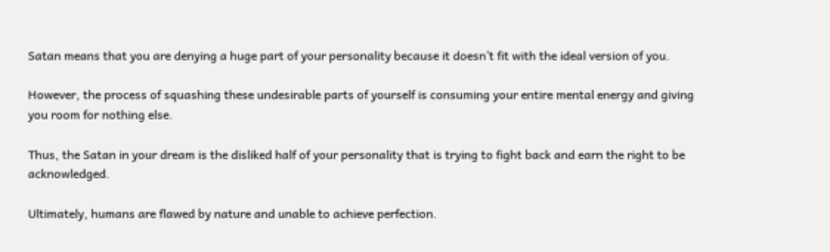Satan means that you are denying a huge part of your personality because it doesn’t fit with the ideal version of you.

However, the process of squashing these undesirable parts of yourself is consuming your entire mental energy and giving you room for nothing else.

Thus, the Satan in your dream is the disliked half of your personality that is trying to fight back and earn the right to be acknowledged.

Ultimately, humans are flawed by nature and unable to achieve perfection.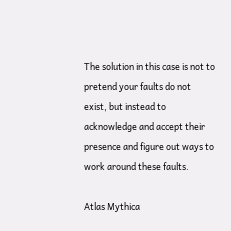The solution in this case is not to pretend your faults do not exist, but instead to acknowledge and accept their presence and figure out ways to work around these faults.

Atlas Mythica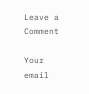Leave a Comment

Your email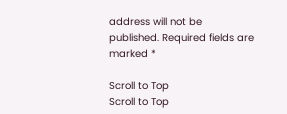address will not be published. Required fields are marked *

Scroll to Top
Scroll to Top